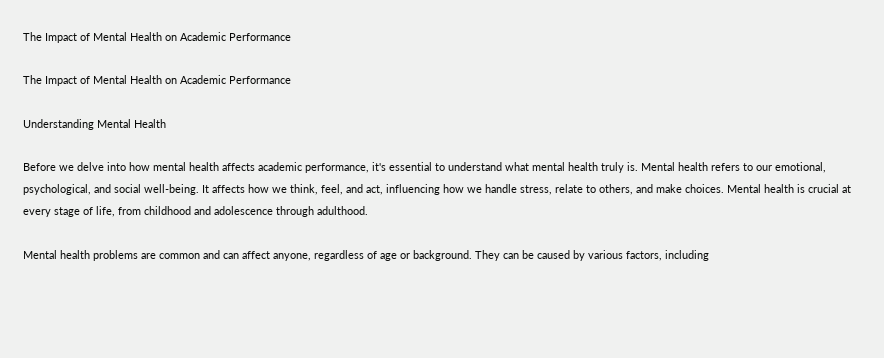The Impact of Mental Health on Academic Performance

The Impact of Mental Health on Academic Performance

Understanding Mental Health

Before we delve into how mental health affects academic performance, it's essential to understand what mental health truly is. Mental health refers to our emotional, psychological, and social well-being. It affects how we think, feel, and act, influencing how we handle stress, relate to others, and make choices. Mental health is crucial at every stage of life, from childhood and adolescence through adulthood.

Mental health problems are common and can affect anyone, regardless of age or background. They can be caused by various factors, including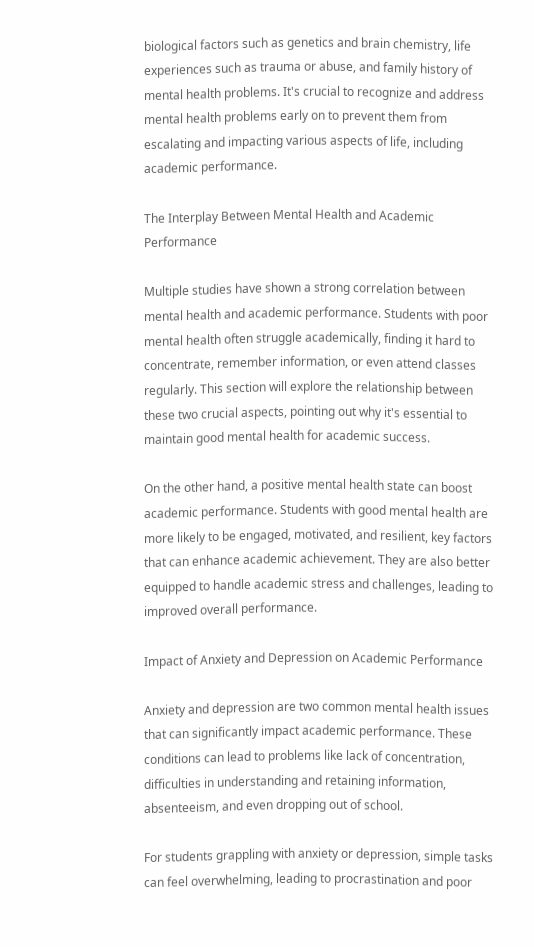biological factors such as genetics and brain chemistry, life experiences such as trauma or abuse, and family history of mental health problems. It's crucial to recognize and address mental health problems early on to prevent them from escalating and impacting various aspects of life, including academic performance.

The Interplay Between Mental Health and Academic Performance

Multiple studies have shown a strong correlation between mental health and academic performance. Students with poor mental health often struggle academically, finding it hard to concentrate, remember information, or even attend classes regularly. This section will explore the relationship between these two crucial aspects, pointing out why it's essential to maintain good mental health for academic success.

On the other hand, a positive mental health state can boost academic performance. Students with good mental health are more likely to be engaged, motivated, and resilient, key factors that can enhance academic achievement. They are also better equipped to handle academic stress and challenges, leading to improved overall performance.

Impact of Anxiety and Depression on Academic Performance

Anxiety and depression are two common mental health issues that can significantly impact academic performance. These conditions can lead to problems like lack of concentration, difficulties in understanding and retaining information, absenteeism, and even dropping out of school.

For students grappling with anxiety or depression, simple tasks can feel overwhelming, leading to procrastination and poor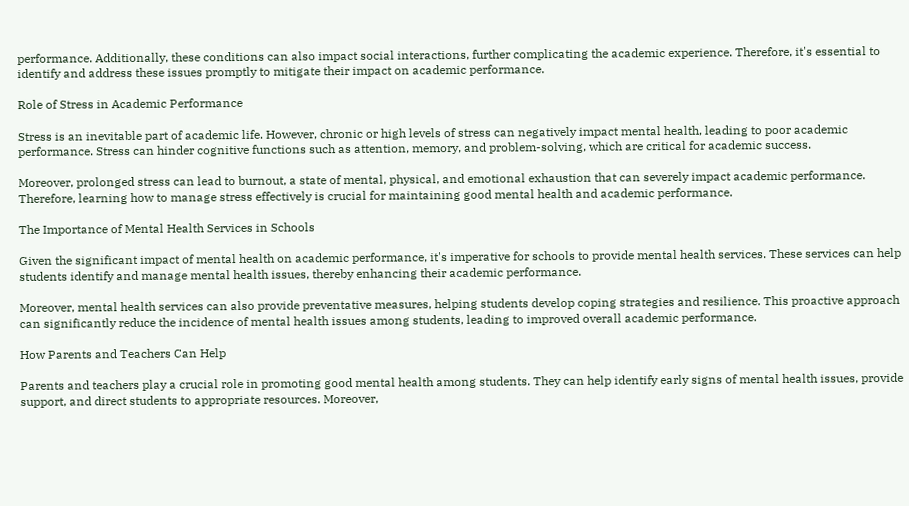performance. Additionally, these conditions can also impact social interactions, further complicating the academic experience. Therefore, it's essential to identify and address these issues promptly to mitigate their impact on academic performance.

Role of Stress in Academic Performance

Stress is an inevitable part of academic life. However, chronic or high levels of stress can negatively impact mental health, leading to poor academic performance. Stress can hinder cognitive functions such as attention, memory, and problem-solving, which are critical for academic success.

Moreover, prolonged stress can lead to burnout, a state of mental, physical, and emotional exhaustion that can severely impact academic performance. Therefore, learning how to manage stress effectively is crucial for maintaining good mental health and academic performance.

The Importance of Mental Health Services in Schools

Given the significant impact of mental health on academic performance, it's imperative for schools to provide mental health services. These services can help students identify and manage mental health issues, thereby enhancing their academic performance.

Moreover, mental health services can also provide preventative measures, helping students develop coping strategies and resilience. This proactive approach can significantly reduce the incidence of mental health issues among students, leading to improved overall academic performance.

How Parents and Teachers Can Help

Parents and teachers play a crucial role in promoting good mental health among students. They can help identify early signs of mental health issues, provide support, and direct students to appropriate resources. Moreover,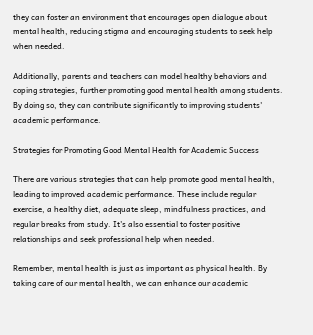they can foster an environment that encourages open dialogue about mental health, reducing stigma and encouraging students to seek help when needed.

Additionally, parents and teachers can model healthy behaviors and coping strategies, further promoting good mental health among students. By doing so, they can contribute significantly to improving students' academic performance.

Strategies for Promoting Good Mental Health for Academic Success

There are various strategies that can help promote good mental health, leading to improved academic performance. These include regular exercise, a healthy diet, adequate sleep, mindfulness practices, and regular breaks from study. It's also essential to foster positive relationships and seek professional help when needed.

Remember, mental health is just as important as physical health. By taking care of our mental health, we can enhance our academic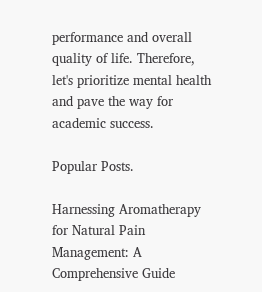performance and overall quality of life. Therefore, let's prioritize mental health and pave the way for academic success.

Popular Posts.

Harnessing Aromatherapy for Natural Pain Management: A Comprehensive Guide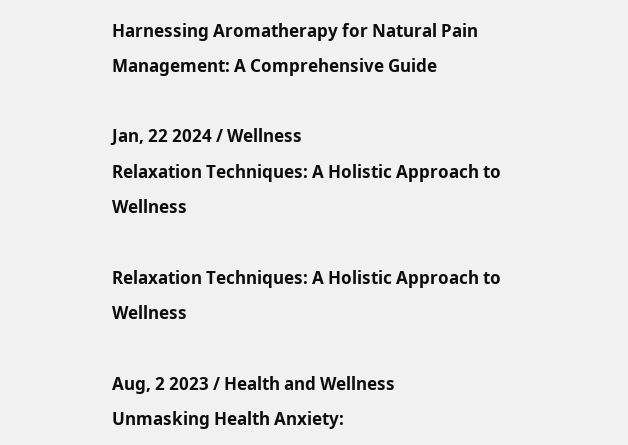Harnessing Aromatherapy for Natural Pain Management: A Comprehensive Guide

Jan, 22 2024 / Wellness
Relaxation Techniques: A Holistic Approach to Wellness

Relaxation Techniques: A Holistic Approach to Wellness

Aug, 2 2023 / Health and Wellness
Unmasking Health Anxiety: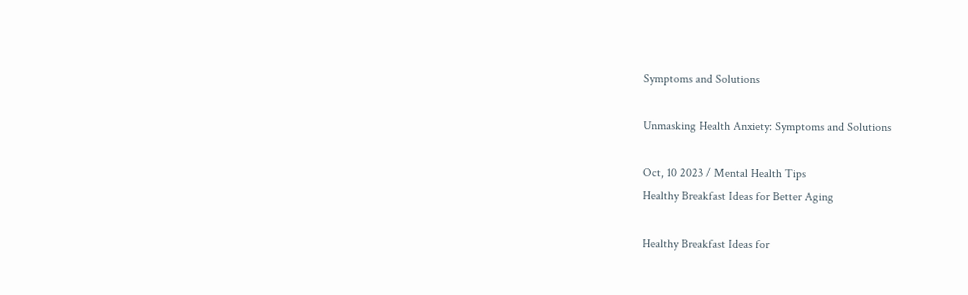Symptoms and Solutions

Unmasking Health Anxiety: Symptoms and Solutions

Oct, 10 2023 / Mental Health Tips
Healthy Breakfast Ideas for Better Aging

Healthy Breakfast Ideas for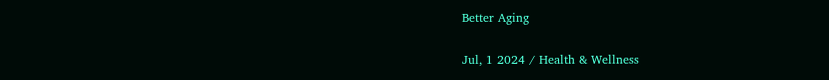Better Aging

Jul, 1 2024 / Health & Wellness